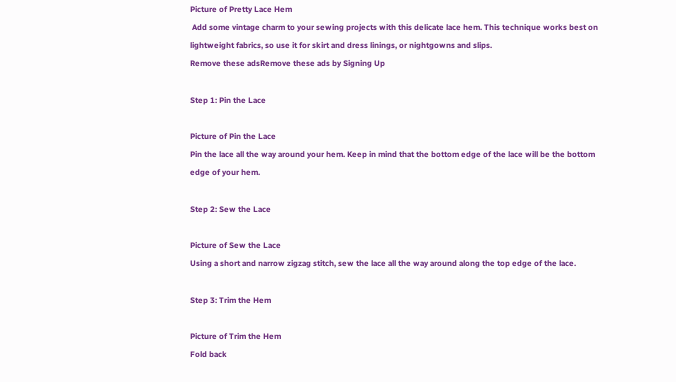Picture of Pretty Lace Hem
 Add some vintage charm to your sewing projects with this delicate lace hem. This technique works best on lightweight fabrics, so use it for skirt and dress linings, or nightgowns and slips.
Remove these adsRemove these ads by Signing Up

Step 1: Pin the Lace

Picture of Pin the Lace
Pin the lace all the way around your hem. Keep in mind that the bottom edge of the lace will be the bottom edge of your hem.

Step 2: Sew the Lace

Picture of Sew the Lace
Using a short and narrow zigzag stitch, sew the lace all the way around along the top edge of the lace.

Step 3: Trim the Hem

Picture of Trim the Hem
Fold back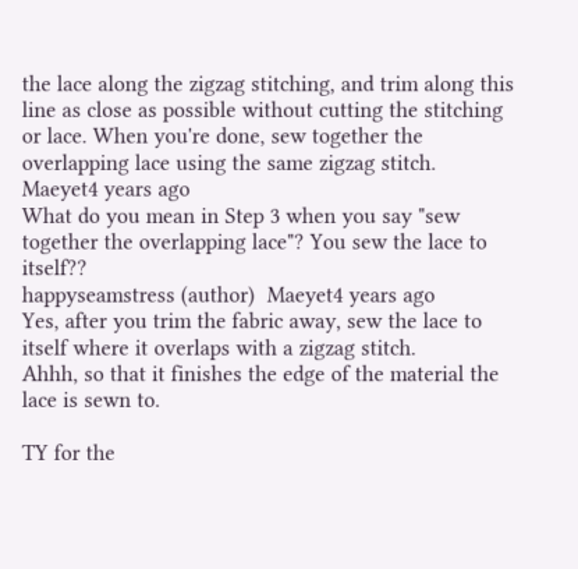the lace along the zigzag stitching, and trim along this line as close as possible without cutting the stitching or lace. When you're done, sew together the overlapping lace using the same zigzag stitch.
Maeyet4 years ago
What do you mean in Step 3 when you say "sew together the overlapping lace"? You sew the lace to itself??
happyseamstress (author)  Maeyet4 years ago
Yes, after you trim the fabric away, sew the lace to itself where it overlaps with a zigzag stitch.
Ahhh, so that it finishes the edge of the material the lace is sewn to.

TY for the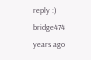reply :)
bridge474 years ago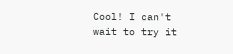Cool! I can't wait to try it